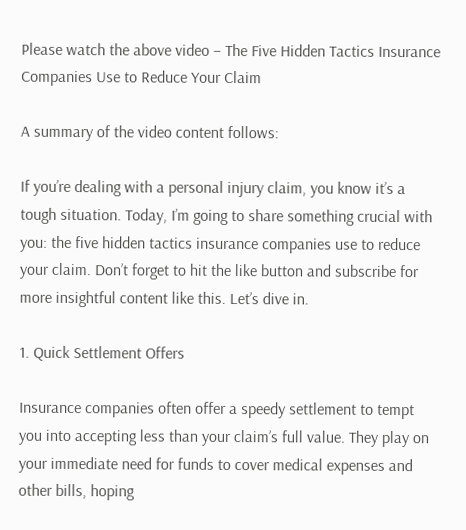Please watch the above video – The Five Hidden Tactics Insurance Companies Use to Reduce Your Claim

A summary of the video content follows:

If you’re dealing with a personal injury claim, you know it’s a tough situation. Today, I’m going to share something crucial with you: the five hidden tactics insurance companies use to reduce your claim. Don’t forget to hit the like button and subscribe for more insightful content like this. Let’s dive in.

1. Quick Settlement Offers

Insurance companies often offer a speedy settlement to tempt you into accepting less than your claim’s full value. They play on your immediate need for funds to cover medical expenses and other bills, hoping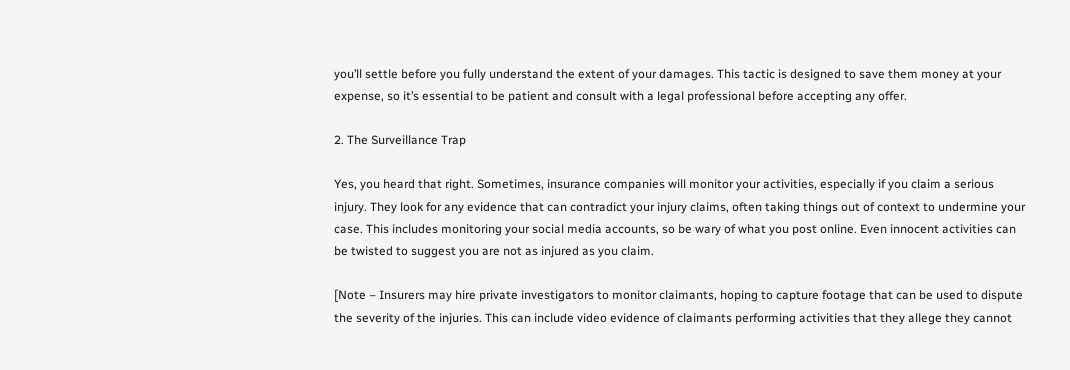you’ll settle before you fully understand the extent of your damages. This tactic is designed to save them money at your expense, so it’s essential to be patient and consult with a legal professional before accepting any offer.

2. The Surveillance Trap

Yes, you heard that right. Sometimes, insurance companies will monitor your activities, especially if you claim a serious injury. They look for any evidence that can contradict your injury claims, often taking things out of context to undermine your case. This includes monitoring your social media accounts, so be wary of what you post online. Even innocent activities can be twisted to suggest you are not as injured as you claim.

[Note – Insurers may hire private investigators to monitor claimants, hoping to capture footage that can be used to dispute the severity of the injuries. This can include video evidence of claimants performing activities that they allege they cannot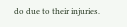do due to their injuries.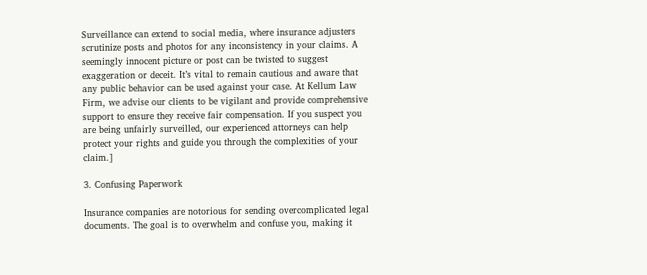Surveillance can extend to social media, where insurance adjusters scrutinize posts and photos for any inconsistency in your claims. A seemingly innocent picture or post can be twisted to suggest exaggeration or deceit. It’s vital to remain cautious and aware that any public behavior can be used against your case. At Kellum Law Firm, we advise our clients to be vigilant and provide comprehensive support to ensure they receive fair compensation. If you suspect you are being unfairly surveilled, our experienced attorneys can help protect your rights and guide you through the complexities of your claim.]

3. Confusing Paperwork

Insurance companies are notorious for sending overcomplicated legal documents. The goal is to overwhelm and confuse you, making it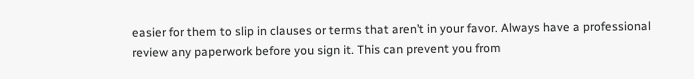easier for them to slip in clauses or terms that aren’t in your favor. Always have a professional review any paperwork before you sign it. This can prevent you from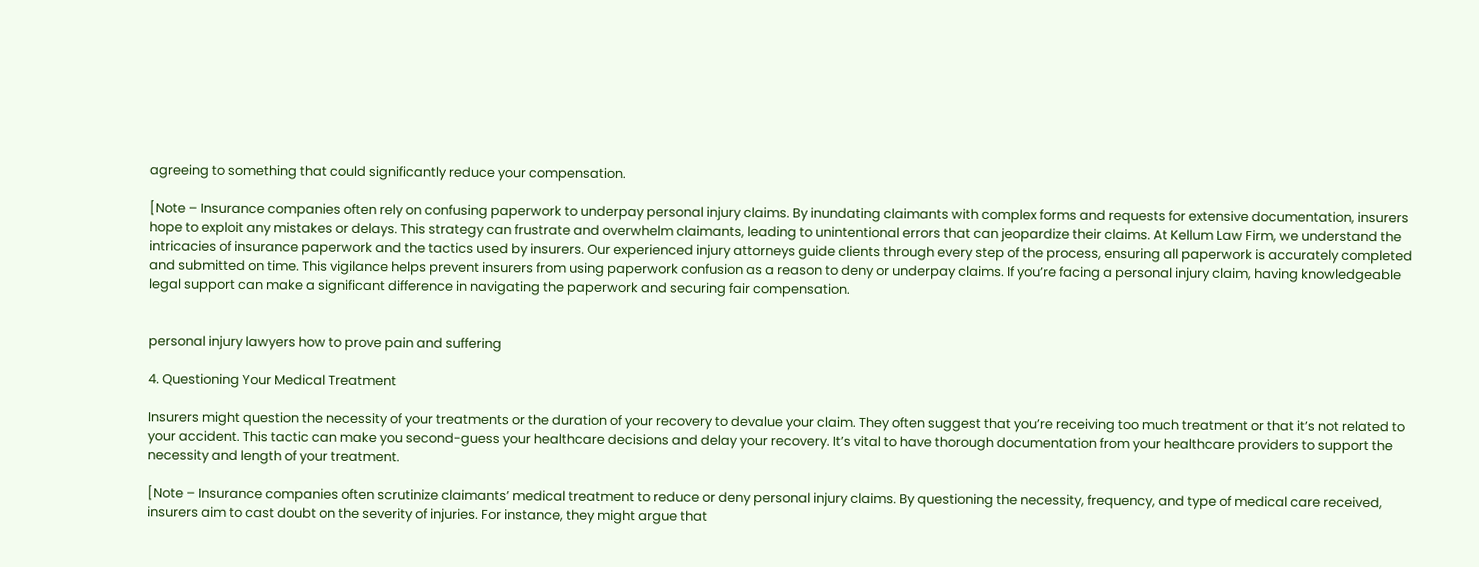agreeing to something that could significantly reduce your compensation.

[Note – Insurance companies often rely on confusing paperwork to underpay personal injury claims. By inundating claimants with complex forms and requests for extensive documentation, insurers hope to exploit any mistakes or delays. This strategy can frustrate and overwhelm claimants, leading to unintentional errors that can jeopardize their claims. At Kellum Law Firm, we understand the intricacies of insurance paperwork and the tactics used by insurers. Our experienced injury attorneys guide clients through every step of the process, ensuring all paperwork is accurately completed and submitted on time. This vigilance helps prevent insurers from using paperwork confusion as a reason to deny or underpay claims. If you’re facing a personal injury claim, having knowledgeable legal support can make a significant difference in navigating the paperwork and securing fair compensation.


personal injury lawyers how to prove pain and suffering

4. Questioning Your Medical Treatment

Insurers might question the necessity of your treatments or the duration of your recovery to devalue your claim. They often suggest that you’re receiving too much treatment or that it’s not related to your accident. This tactic can make you second-guess your healthcare decisions and delay your recovery. It’s vital to have thorough documentation from your healthcare providers to support the necessity and length of your treatment.

[Note – Insurance companies often scrutinize claimants’ medical treatment to reduce or deny personal injury claims. By questioning the necessity, frequency, and type of medical care received, insurers aim to cast doubt on the severity of injuries. For instance, they might argue that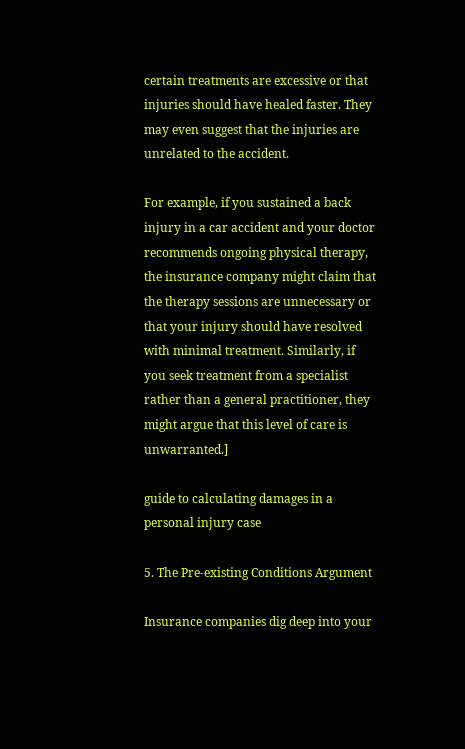certain treatments are excessive or that injuries should have healed faster. They may even suggest that the injuries are unrelated to the accident.

For example, if you sustained a back injury in a car accident and your doctor recommends ongoing physical therapy, the insurance company might claim that the therapy sessions are unnecessary or that your injury should have resolved with minimal treatment. Similarly, if you seek treatment from a specialist rather than a general practitioner, they might argue that this level of care is unwarranted.]

guide to calculating damages in a personal injury case

5. The Pre-existing Conditions Argument

Insurance companies dig deep into your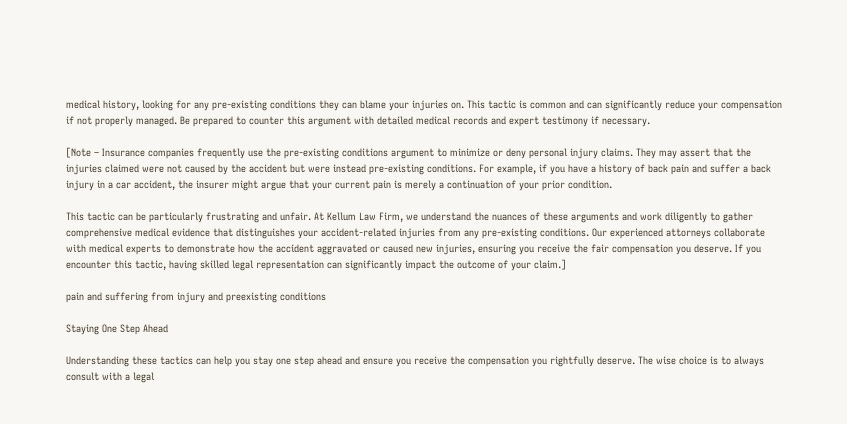medical history, looking for any pre-existing conditions they can blame your injuries on. This tactic is common and can significantly reduce your compensation if not properly managed. Be prepared to counter this argument with detailed medical records and expert testimony if necessary.

[Note – Insurance companies frequently use the pre-existing conditions argument to minimize or deny personal injury claims. They may assert that the injuries claimed were not caused by the accident but were instead pre-existing conditions. For example, if you have a history of back pain and suffer a back injury in a car accident, the insurer might argue that your current pain is merely a continuation of your prior condition.

This tactic can be particularly frustrating and unfair. At Kellum Law Firm, we understand the nuances of these arguments and work diligently to gather comprehensive medical evidence that distinguishes your accident-related injuries from any pre-existing conditions. Our experienced attorneys collaborate with medical experts to demonstrate how the accident aggravated or caused new injuries, ensuring you receive the fair compensation you deserve. If you encounter this tactic, having skilled legal representation can significantly impact the outcome of your claim.]

pain and suffering from injury and preexisting conditions

Staying One Step Ahead

Understanding these tactics can help you stay one step ahead and ensure you receive the compensation you rightfully deserve. The wise choice is to always consult with a legal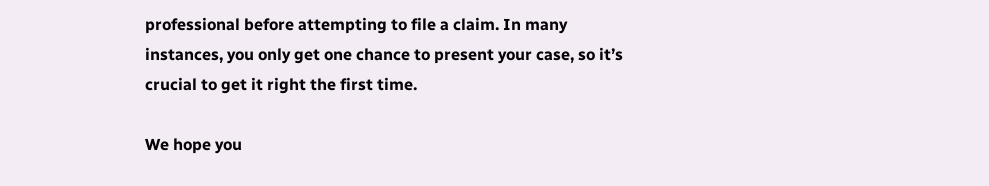professional before attempting to file a claim. In many instances, you only get one chance to present your case, so it’s crucial to get it right the first time.

We hope you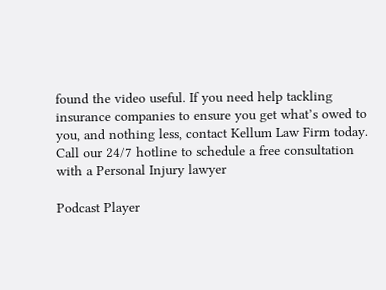found the video useful. If you need help tackling insurance companies to ensure you get what’s owed to you, and nothing less, contact Kellum Law Firm today. Call our 24/7 hotline to schedule a free consultation with a Personal Injury lawyer

Podcast Player